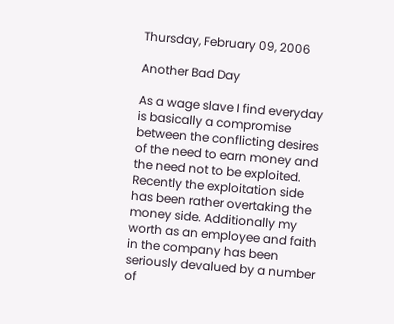Thursday, February 09, 2006

Another Bad Day

As a wage slave I find everyday is basically a compromise between the conflicting desires of the need to earn money and the need not to be exploited. Recently the exploitation side has been rather overtaking the money side. Additionally my worth as an employee and faith in the company has been seriously devalued by a number of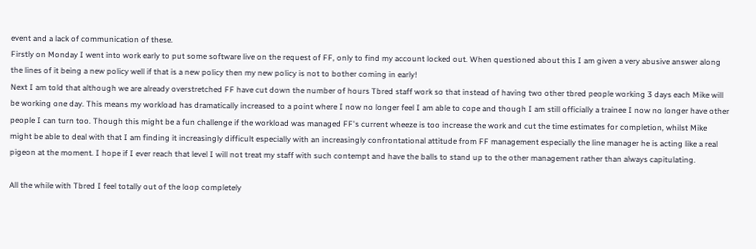event and a lack of communication of these.
Firstly on Monday I went into work early to put some software live on the request of FF, only to find my account locked out. When questioned about this I am given a very abusive answer along the lines of it being a new policy well if that is a new policy then my new policy is not to bother coming in early!
Next I am told that although we are already overstretched FF have cut down the number of hours Tbred staff work so that instead of having two other tbred people working 3 days each Mike will be working one day. This means my workload has dramatically increased to a point where I now no longer feel I am able to cope and though I am still officially a trainee I now no longer have other people I can turn too. Though this might be a fun challenge if the workload was managed FF's current wheeze is too increase the work and cut the time estimates for completion, whilst Mike might be able to deal with that I am finding it increasingly difficult especially with an increasingly confrontational attitude from FF management especially the line manager he is acting like a real pigeon at the moment. I hope if I ever reach that level I will not treat my staff with such contempt and have the balls to stand up to the other management rather than always capitulating.

All the while with Tbred I feel totally out of the loop completely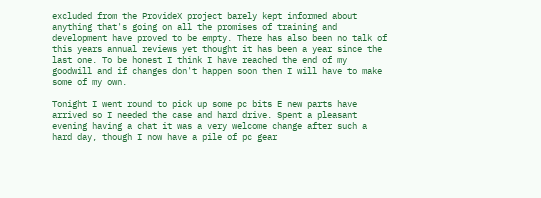excluded from the ProvideX project barely kept informed about anything that's going on all the promises of training and development have proved to be empty. There has also been no talk of this years annual reviews yet thought it has been a year since the last one. To be honest I think I have reached the end of my goodwill and if changes don't happen soon then I will have to make some of my own.

Tonight I went round to pick up some pc bits E new parts have arrived so I needed the case and hard drive. Spent a pleasant evening having a chat it was a very welcome change after such a hard day, though I now have a pile of pc gear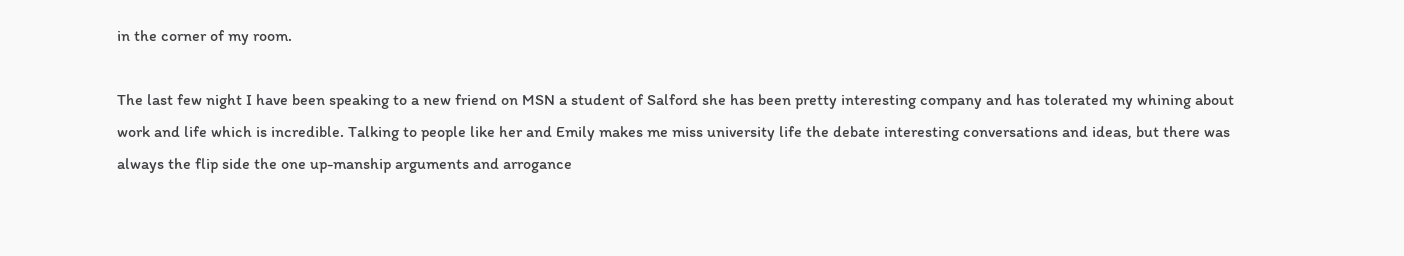in the corner of my room.

The last few night I have been speaking to a new friend on MSN a student of Salford she has been pretty interesting company and has tolerated my whining about work and life which is incredible. Talking to people like her and Emily makes me miss university life the debate interesting conversations and ideas, but there was always the flip side the one up-manship arguments and arrogance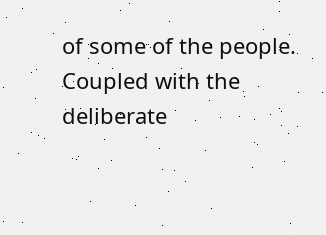of some of the people. Coupled with the deliberate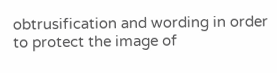obtrusification and wording in order to protect the image of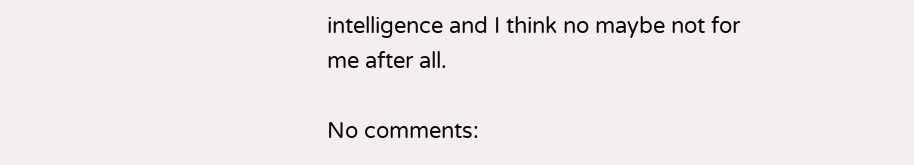intelligence and I think no maybe not for me after all.

No comments: